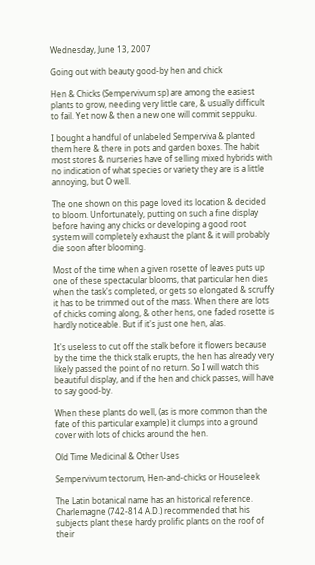Wednesday, June 13, 2007

Going out with beauty good-by hen and chick

Hen & Chicks (Sempervivum sp) are among the easiest plants to grow, needing very little care, & usually difficult to fail. Yet now & then a new one will commit seppuku.

I bought a handful of unlabeled Semperviva & planted them here & there in pots and garden boxes. The habit most stores & nurseries have of selling mixed hybrids with no indication of what species or variety they are is a little annoying, but O well.

The one shown on this page loved its location & decided to bloom. Unfortunately, putting on such a fine display before having any chicks or developing a good root system will completely exhaust the plant & it will probably die soon after blooming.

Most of the time when a given rosette of leaves puts up one of these spectacular blooms, that particular hen dies when the task's completed, or gets so elongated & scruffy it has to be trimmed out of the mass. When there are lots of chicks coming along, & other hens, one faded rosette is hardly noticeable. But if it's just one hen, alas.

It's useless to cut off the stalk before it flowers because by the time the thick stalk erupts, the hen has already very likely passed the point of no return. So I will watch this beautiful display, and if the hen and chick passes, will have to say good-by.

When these plants do well, (as is more common than the fate of this particular example) it clumps into a ground cover with lots of chicks around the hen.

Old Time Medicinal & Other Uses

Sempervivum tectorum, Hen-and-chicks or Houseleek

The Latin botanical name has an historical reference. Charlemagne (742-814 A.D.) recommended that his subjects plant these hardy prolific plants on the roof of their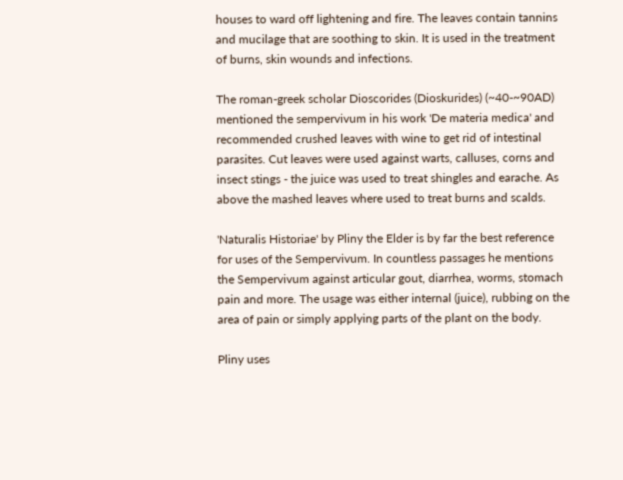houses to ward off lightening and fire. The leaves contain tannins and mucilage that are soothing to skin. It is used in the treatment of burns, skin wounds and infections.

The roman-greek scholar Dioscorides (Dioskurides) (~40-~90AD) mentioned the sempervivum in his work 'De materia medica' and recommended crushed leaves with wine to get rid of intestinal parasites. Cut leaves were used against warts, calluses, corns and insect stings - the juice was used to treat shingles and earache. As above the mashed leaves where used to treat burns and scalds.

'Naturalis Historiae' by Pliny the Elder is by far the best reference for uses of the Sempervivum. In countless passages he mentions the Sempervivum against articular gout, diarrhea, worms, stomach pain and more. The usage was either internal (juice), rubbing on the area of pain or simply applying parts of the plant on the body.

Pliny uses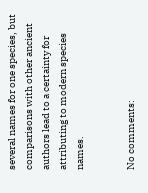several names for one species, but comparisons with other ancient authors lead to a certainty for attributing to modern species names.


No comments: